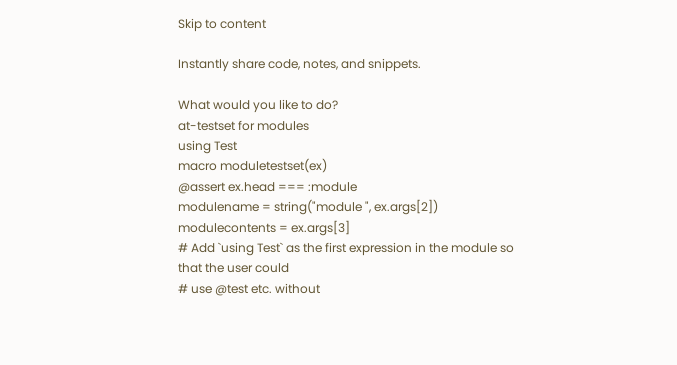Skip to content

Instantly share code, notes, and snippets.

What would you like to do?
at-testset for modules
using Test
macro moduletestset(ex)
@assert ex.head === :module
modulename = string("module ", ex.args[2])
modulecontents = ex.args[3]
# Add `using Test` as the first expression in the module so that the user could
# use @test etc. without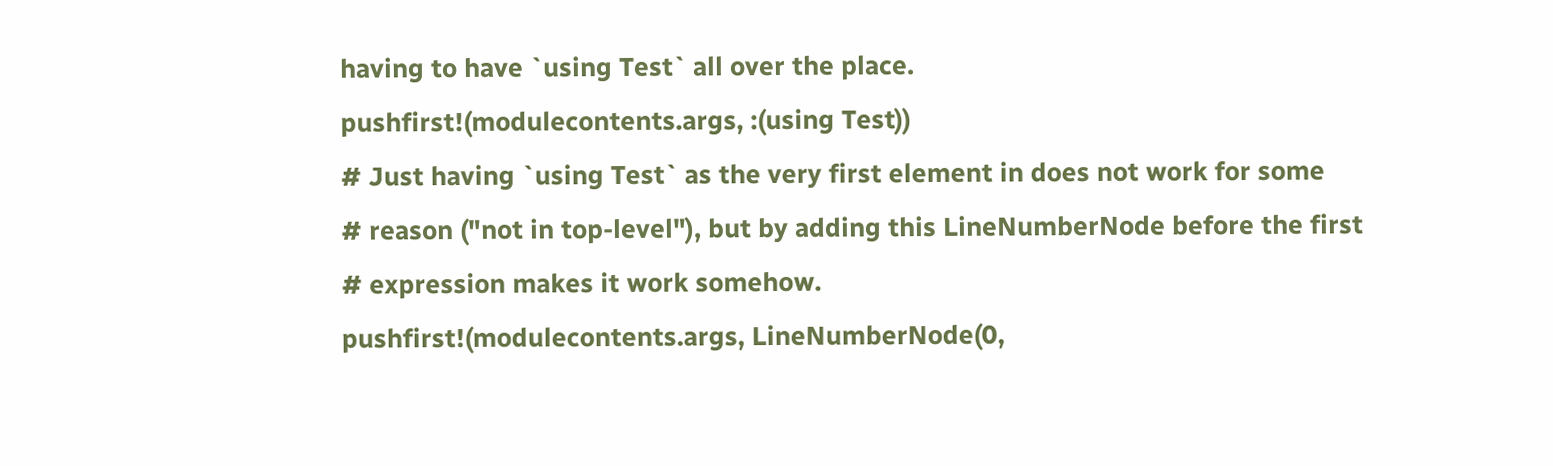having to have `using Test` all over the place.
pushfirst!(modulecontents.args, :(using Test))
# Just having `using Test` as the very first element in does not work for some
# reason ("not in top-level"), but by adding this LineNumberNode before the first
# expression makes it work somehow.
pushfirst!(modulecontents.args, LineNumberNode(0,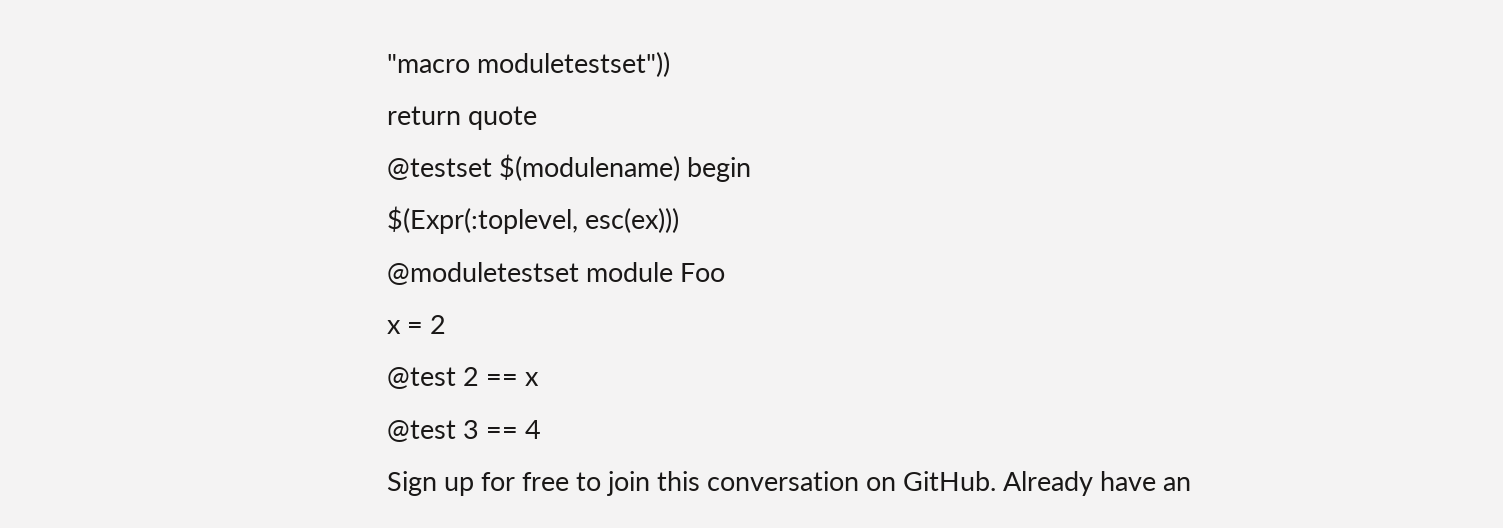"macro moduletestset"))
return quote
@testset $(modulename) begin
$(Expr(:toplevel, esc(ex)))
@moduletestset module Foo
x = 2
@test 2 == x
@test 3 == 4
Sign up for free to join this conversation on GitHub. Already have an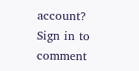account? Sign in to comment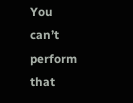You can’t perform that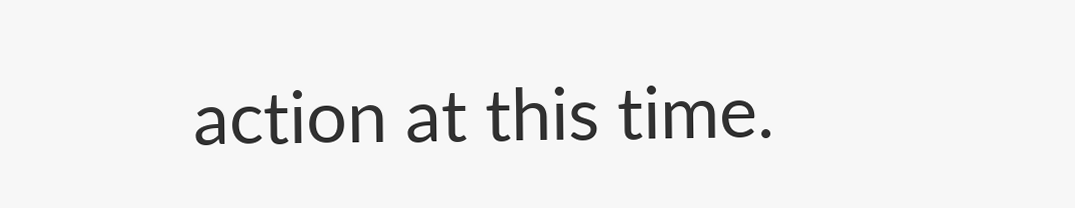action at this time.